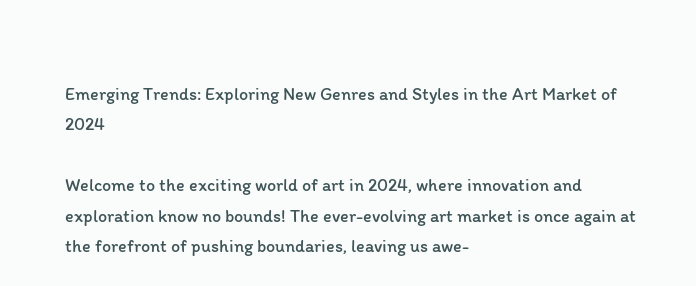Emerging Trends: Exploring New Genres and Styles in the Art Market of 2024

Welcome to the exciting world of art in 2024, where innovation and exploration know no bounds! The ever-evolving art market is once again at the forefront of pushing boundaries, leaving us awe-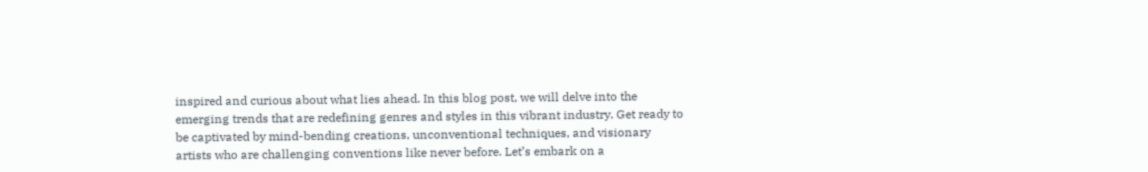inspired and curious about what lies ahead. In this blog post, we will delve into the emerging trends that are redefining genres and styles in this vibrant industry. Get ready to be captivated by mind-bending creations, unconventional techniques, and visionary artists who are challenging conventions like never before. Let’s embark on a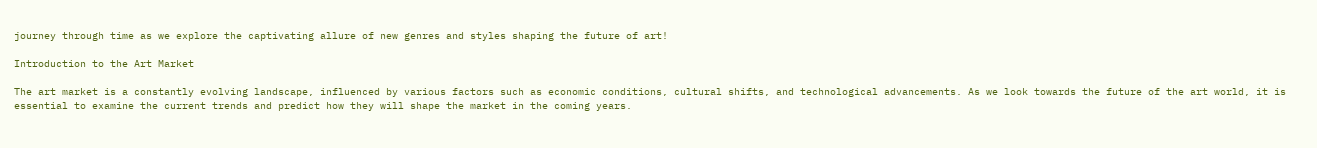journey through time as we explore the captivating allure of new genres and styles shaping the future of art!

Introduction to the Art Market

The art market is a constantly evolving landscape, influenced by various factors such as economic conditions, cultural shifts, and technological advancements. As we look towards the future of the art world, it is essential to examine the current trends and predict how they will shape the market in the coming years.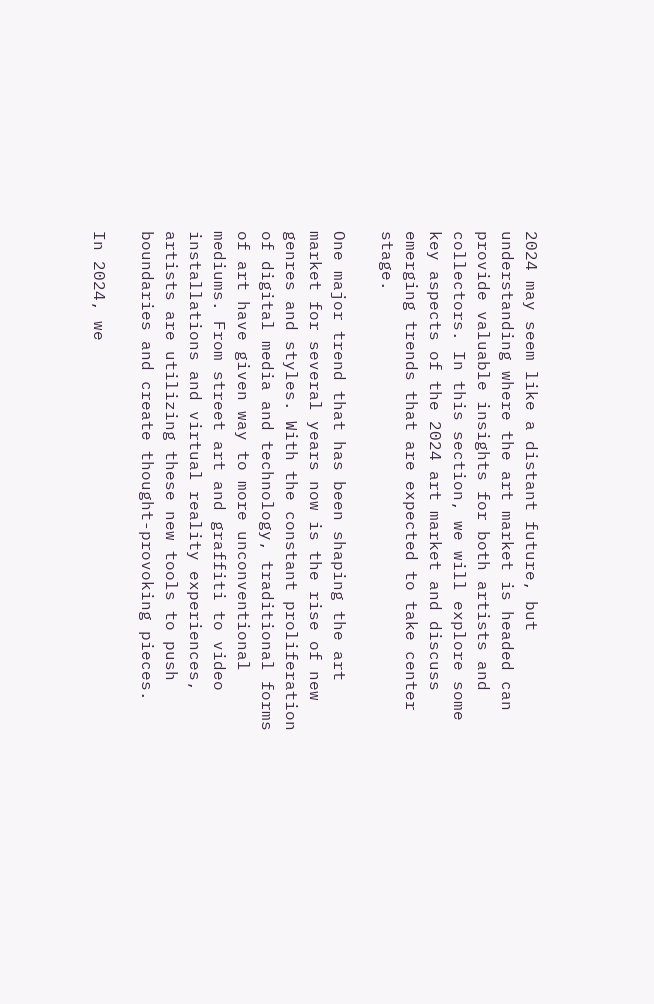2024 may seem like a distant future, but understanding where the art market is headed can provide valuable insights for both artists and collectors. In this section, we will explore some key aspects of the 2024 art market and discuss emerging trends that are expected to take center stage.

One major trend that has been shaping the art market for several years now is the rise of new genres and styles. With the constant proliferation of digital media and technology, traditional forms of art have given way to more unconventional mediums. From street art and graffiti to video installations and virtual reality experiences, artists are utilizing these new tools to push boundaries and create thought-provoking pieces.

In 2024, we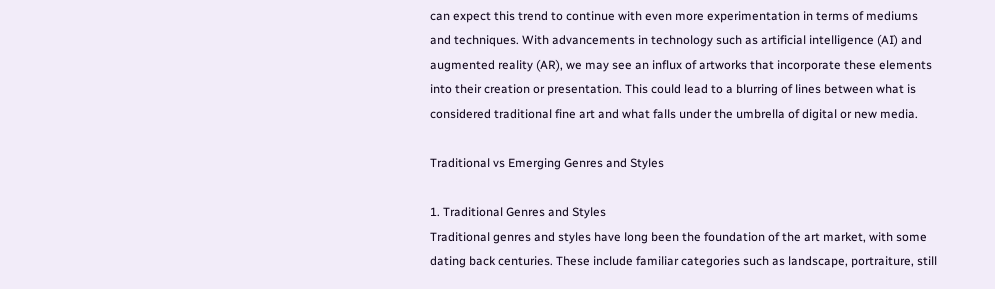can expect this trend to continue with even more experimentation in terms of mediums and techniques. With advancements in technology such as artificial intelligence (AI) and augmented reality (AR), we may see an influx of artworks that incorporate these elements into their creation or presentation. This could lead to a blurring of lines between what is considered traditional fine art and what falls under the umbrella of digital or new media.

Traditional vs Emerging Genres and Styles

1. Traditional Genres and Styles
Traditional genres and styles have long been the foundation of the art market, with some dating back centuries. These include familiar categories such as landscape, portraiture, still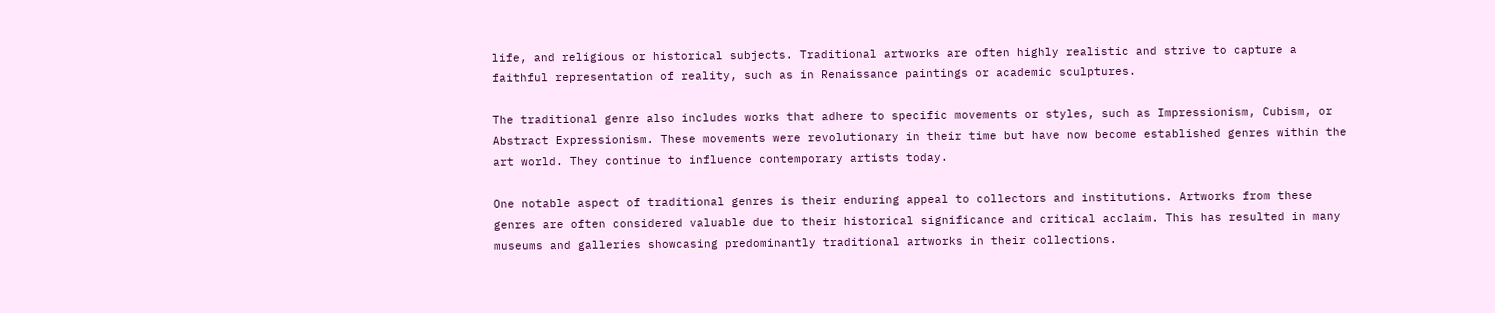life, and religious or historical subjects. Traditional artworks are often highly realistic and strive to capture a faithful representation of reality, such as in Renaissance paintings or academic sculptures.

The traditional genre also includes works that adhere to specific movements or styles, such as Impressionism, Cubism, or Abstract Expressionism. These movements were revolutionary in their time but have now become established genres within the art world. They continue to influence contemporary artists today.

One notable aspect of traditional genres is their enduring appeal to collectors and institutions. Artworks from these genres are often considered valuable due to their historical significance and critical acclaim. This has resulted in many museums and galleries showcasing predominantly traditional artworks in their collections.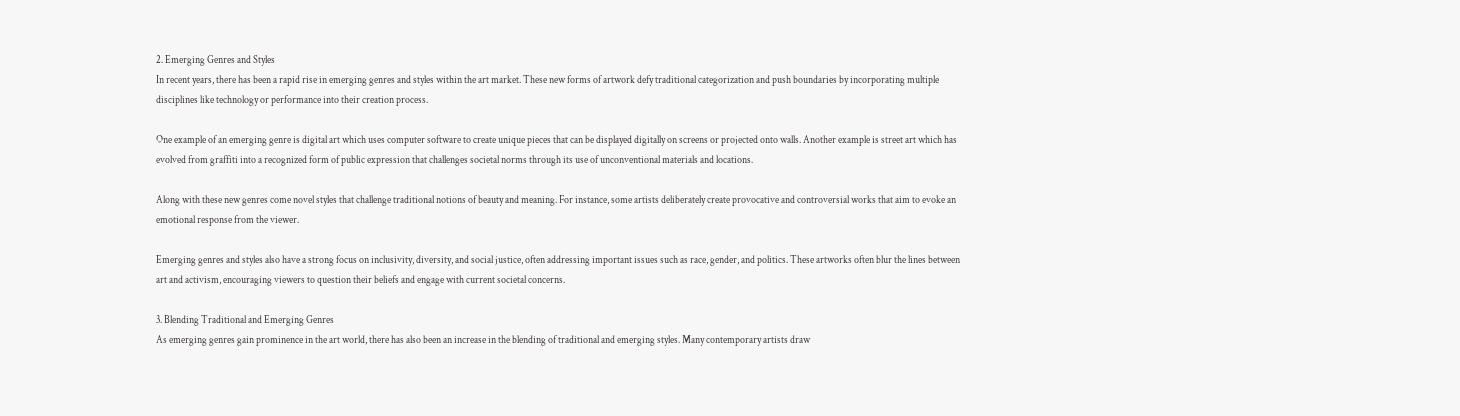2. Emerging Genres and Styles
In recent years, there has been a rapid rise in emerging genres and styles within the art market. These new forms of artwork defy traditional categorization and push boundaries by incorporating multiple disciplines like technology or performance into their creation process.

One example of an emerging genre is digital art which uses computer software to create unique pieces that can be displayed digitally on screens or projected onto walls. Another example is street art which has evolved from graffiti into a recognized form of public expression that challenges societal norms through its use of unconventional materials and locations.

Along with these new genres come novel styles that challenge traditional notions of beauty and meaning. For instance, some artists deliberately create provocative and controversial works that aim to evoke an emotional response from the viewer.

Emerging genres and styles also have a strong focus on inclusivity, diversity, and social justice, often addressing important issues such as race, gender, and politics. These artworks often blur the lines between art and activism, encouraging viewers to question their beliefs and engage with current societal concerns.

3. Blending Traditional and Emerging Genres
As emerging genres gain prominence in the art world, there has also been an increase in the blending of traditional and emerging styles. Many contemporary artists draw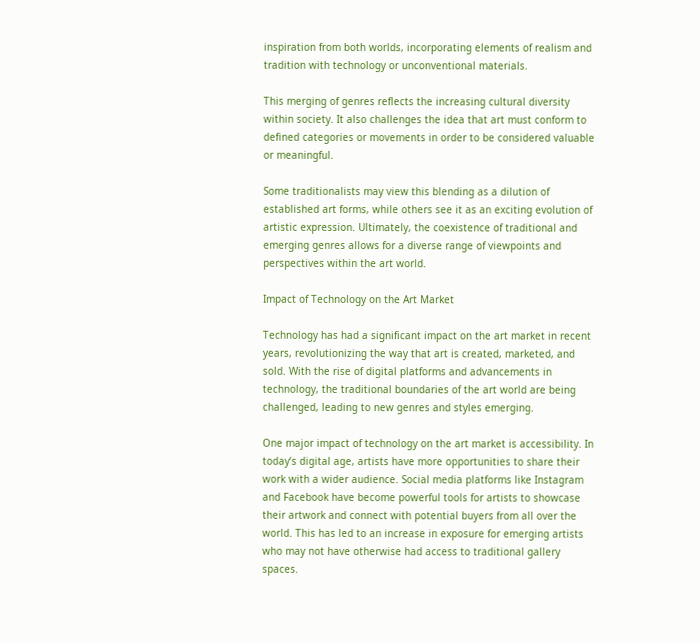inspiration from both worlds, incorporating elements of realism and tradition with technology or unconventional materials.

This merging of genres reflects the increasing cultural diversity within society. It also challenges the idea that art must conform to defined categories or movements in order to be considered valuable or meaningful.

Some traditionalists may view this blending as a dilution of established art forms, while others see it as an exciting evolution of artistic expression. Ultimately, the coexistence of traditional and emerging genres allows for a diverse range of viewpoints and perspectives within the art world.

Impact of Technology on the Art Market

Technology has had a significant impact on the art market in recent years, revolutionizing the way that art is created, marketed, and sold. With the rise of digital platforms and advancements in technology, the traditional boundaries of the art world are being challenged, leading to new genres and styles emerging.

One major impact of technology on the art market is accessibility. In today’s digital age, artists have more opportunities to share their work with a wider audience. Social media platforms like Instagram and Facebook have become powerful tools for artists to showcase their artwork and connect with potential buyers from all over the world. This has led to an increase in exposure for emerging artists who may not have otherwise had access to traditional gallery spaces.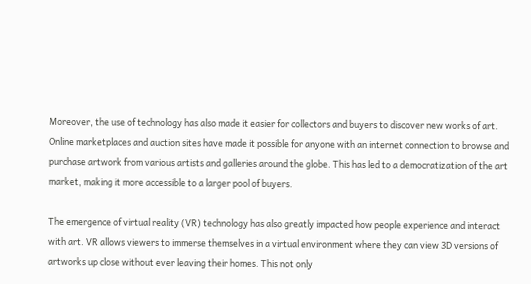Moreover, the use of technology has also made it easier for collectors and buyers to discover new works of art. Online marketplaces and auction sites have made it possible for anyone with an internet connection to browse and purchase artwork from various artists and galleries around the globe. This has led to a democratization of the art market, making it more accessible to a larger pool of buyers.

The emergence of virtual reality (VR) technology has also greatly impacted how people experience and interact with art. VR allows viewers to immerse themselves in a virtual environment where they can view 3D versions of artworks up close without ever leaving their homes. This not only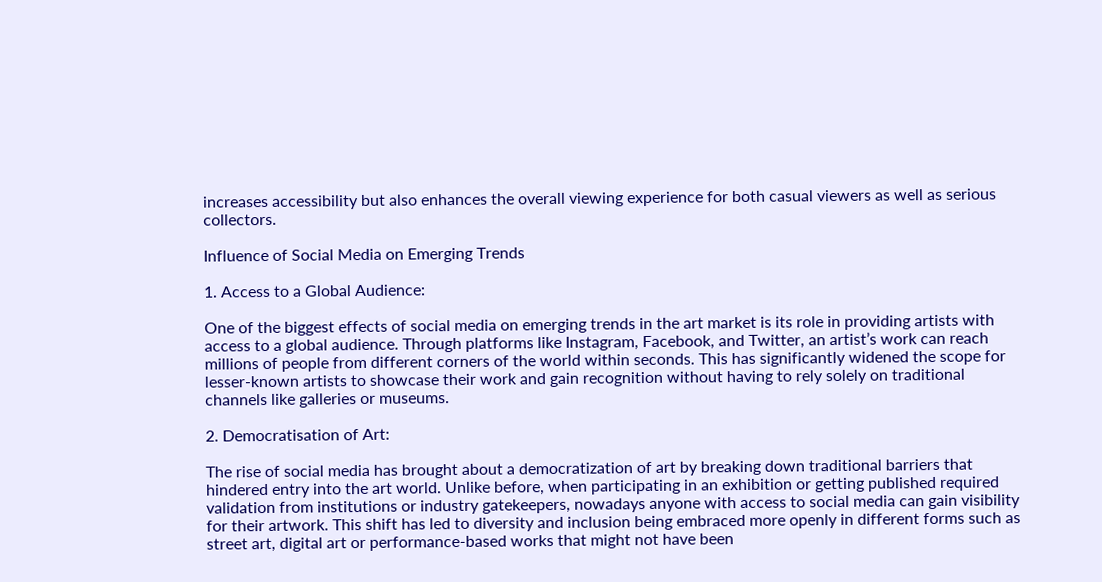increases accessibility but also enhances the overall viewing experience for both casual viewers as well as serious collectors.

Influence of Social Media on Emerging Trends

1. Access to a Global Audience:

One of the biggest effects of social media on emerging trends in the art market is its role in providing artists with access to a global audience. Through platforms like Instagram, Facebook, and Twitter, an artist’s work can reach millions of people from different corners of the world within seconds. This has significantly widened the scope for lesser-known artists to showcase their work and gain recognition without having to rely solely on traditional channels like galleries or museums.

2. Democratisation of Art:

The rise of social media has brought about a democratization of art by breaking down traditional barriers that hindered entry into the art world. Unlike before, when participating in an exhibition or getting published required validation from institutions or industry gatekeepers, nowadays anyone with access to social media can gain visibility for their artwork. This shift has led to diversity and inclusion being embraced more openly in different forms such as street art, digital art or performance-based works that might not have been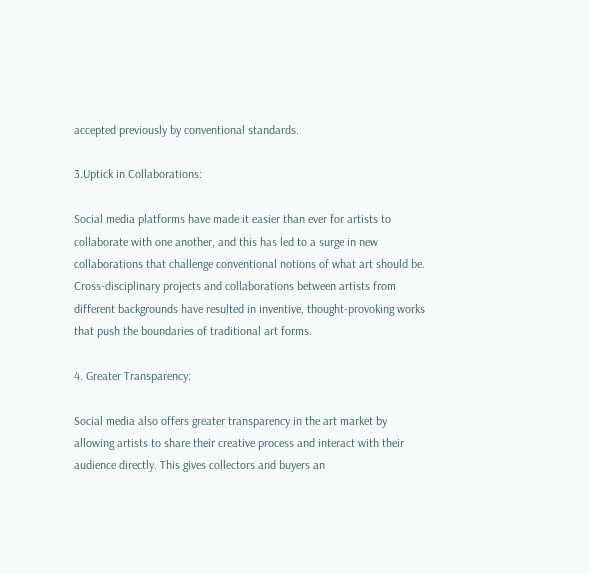accepted previously by conventional standards.

3.Uptick in Collaborations:

Social media platforms have made it easier than ever for artists to collaborate with one another, and this has led to a surge in new collaborations that challenge conventional notions of what art should be. Cross-disciplinary projects and collaborations between artists from different backgrounds have resulted in inventive, thought-provoking works that push the boundaries of traditional art forms.

4. Greater Transparency:

Social media also offers greater transparency in the art market by allowing artists to share their creative process and interact with their audience directly. This gives collectors and buyers an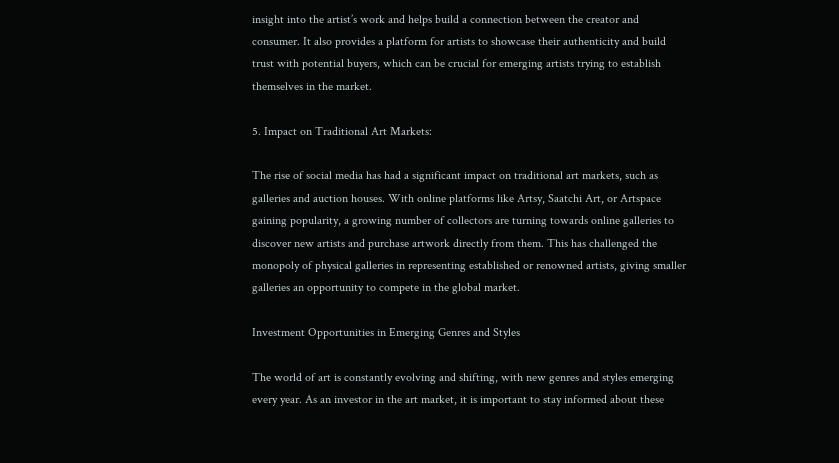insight into the artist’s work and helps build a connection between the creator and consumer. It also provides a platform for artists to showcase their authenticity and build trust with potential buyers, which can be crucial for emerging artists trying to establish themselves in the market.

5. Impact on Traditional Art Markets:

The rise of social media has had a significant impact on traditional art markets, such as galleries and auction houses. With online platforms like Artsy, Saatchi Art, or Artspace gaining popularity, a growing number of collectors are turning towards online galleries to discover new artists and purchase artwork directly from them. This has challenged the monopoly of physical galleries in representing established or renowned artists, giving smaller galleries an opportunity to compete in the global market.

Investment Opportunities in Emerging Genres and Styles

The world of art is constantly evolving and shifting, with new genres and styles emerging every year. As an investor in the art market, it is important to stay informed about these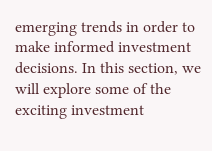emerging trends in order to make informed investment decisions. In this section, we will explore some of the exciting investment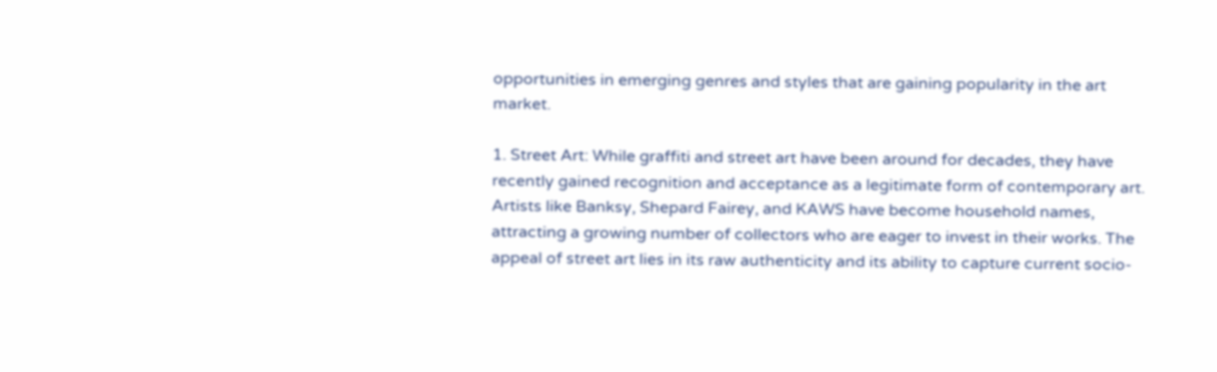opportunities in emerging genres and styles that are gaining popularity in the art market.

1. Street Art: While graffiti and street art have been around for decades, they have recently gained recognition and acceptance as a legitimate form of contemporary art. Artists like Banksy, Shepard Fairey, and KAWS have become household names, attracting a growing number of collectors who are eager to invest in their works. The appeal of street art lies in its raw authenticity and its ability to capture current socio-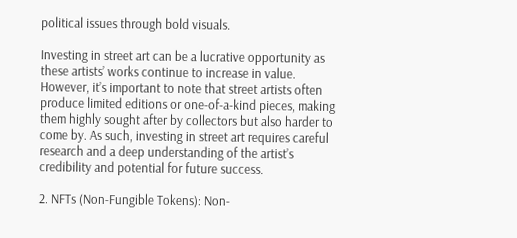political issues through bold visuals.

Investing in street art can be a lucrative opportunity as these artists’ works continue to increase in value. However, it’s important to note that street artists often produce limited editions or one-of-a-kind pieces, making them highly sought after by collectors but also harder to come by. As such, investing in street art requires careful research and a deep understanding of the artist’s credibility and potential for future success.

2. NFTs (Non-Fungible Tokens): Non-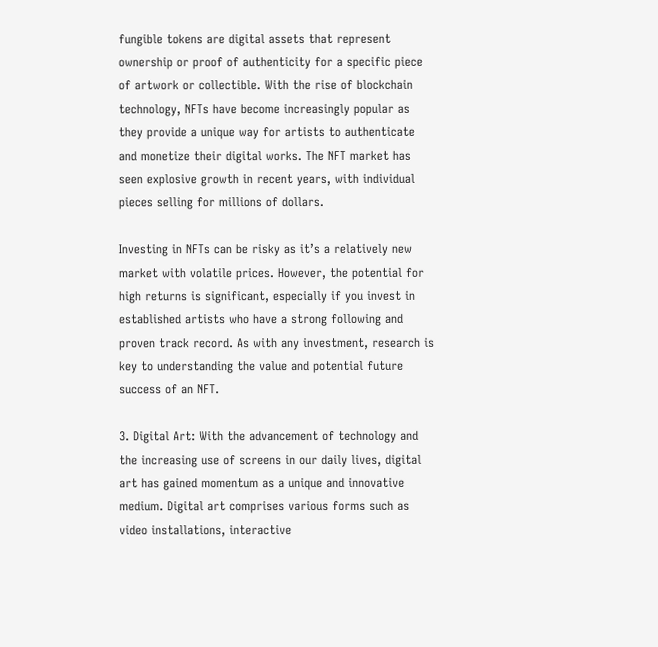fungible tokens are digital assets that represent ownership or proof of authenticity for a specific piece of artwork or collectible. With the rise of blockchain technology, NFTs have become increasingly popular as they provide a unique way for artists to authenticate and monetize their digital works. The NFT market has seen explosive growth in recent years, with individual pieces selling for millions of dollars.

Investing in NFTs can be risky as it’s a relatively new market with volatile prices. However, the potential for high returns is significant, especially if you invest in established artists who have a strong following and proven track record. As with any investment, research is key to understanding the value and potential future success of an NFT.

3. Digital Art: With the advancement of technology and the increasing use of screens in our daily lives, digital art has gained momentum as a unique and innovative medium. Digital art comprises various forms such as video installations, interactive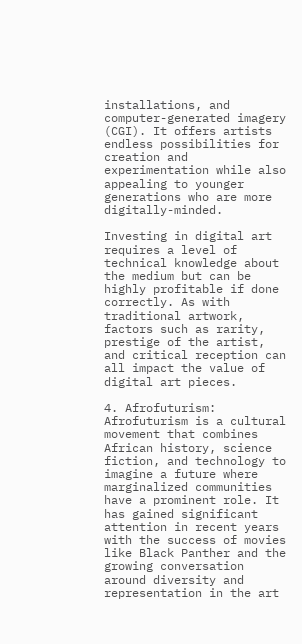installations, and computer-generated imagery (CGI). It offers artists endless possibilities for creation and experimentation while also appealing to younger generations who are more digitally-minded.

Investing in digital art requires a level of technical knowledge about the medium but can be highly profitable if done correctly. As with traditional artwork, factors such as rarity, prestige of the artist, and critical reception can all impact the value of digital art pieces.

4. Afrofuturism: Afrofuturism is a cultural movement that combines African history, science fiction, and technology to imagine a future where marginalized communities have a prominent role. It has gained significant attention in recent years with the success of movies like Black Panther and the growing conversation around diversity and representation in the art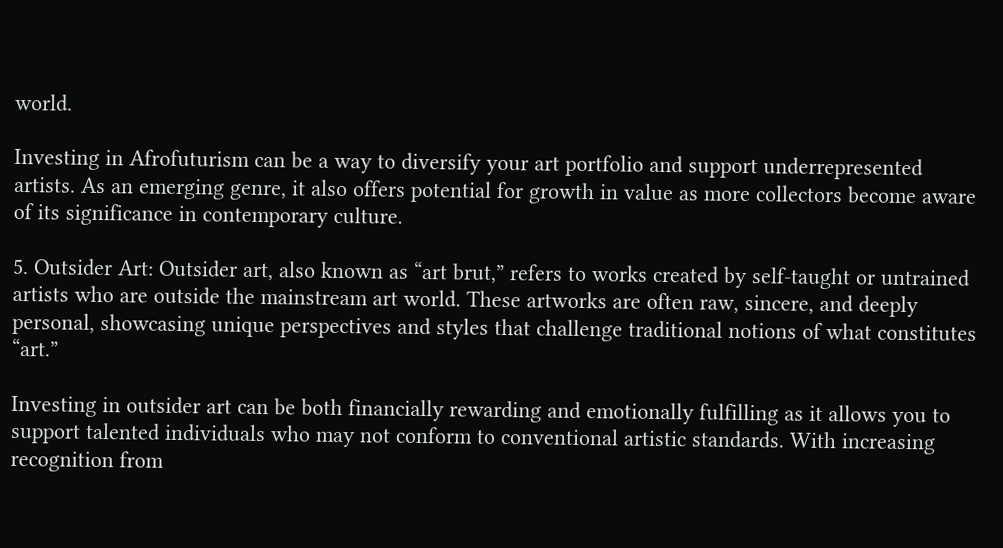world.

Investing in Afrofuturism can be a way to diversify your art portfolio and support underrepresented artists. As an emerging genre, it also offers potential for growth in value as more collectors become aware of its significance in contemporary culture.

5. Outsider Art: Outsider art, also known as “art brut,” refers to works created by self-taught or untrained artists who are outside the mainstream art world. These artworks are often raw, sincere, and deeply personal, showcasing unique perspectives and styles that challenge traditional notions of what constitutes “art.”

Investing in outsider art can be both financially rewarding and emotionally fulfilling as it allows you to support talented individuals who may not conform to conventional artistic standards. With increasing recognition from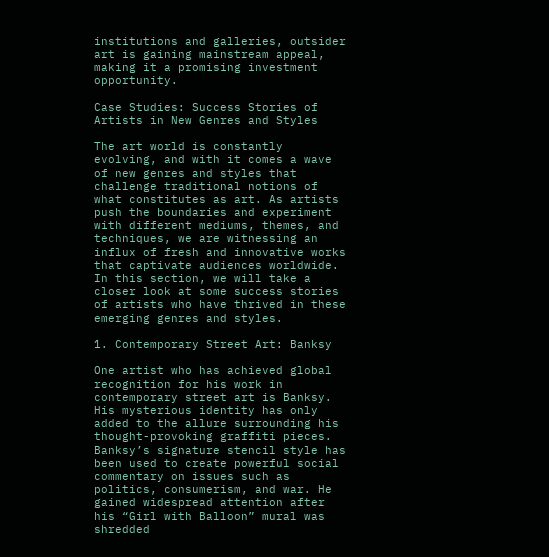institutions and galleries, outsider art is gaining mainstream appeal, making it a promising investment opportunity.

Case Studies: Success Stories of Artists in New Genres and Styles

The art world is constantly evolving, and with it comes a wave of new genres and styles that challenge traditional notions of what constitutes as art. As artists push the boundaries and experiment with different mediums, themes, and techniques, we are witnessing an influx of fresh and innovative works that captivate audiences worldwide. In this section, we will take a closer look at some success stories of artists who have thrived in these emerging genres and styles.

1. Contemporary Street Art: Banksy

One artist who has achieved global recognition for his work in contemporary street art is Banksy. His mysterious identity has only added to the allure surrounding his thought-provoking graffiti pieces. Banksy’s signature stencil style has been used to create powerful social commentary on issues such as politics, consumerism, and war. He gained widespread attention after his “Girl with Balloon” mural was shredded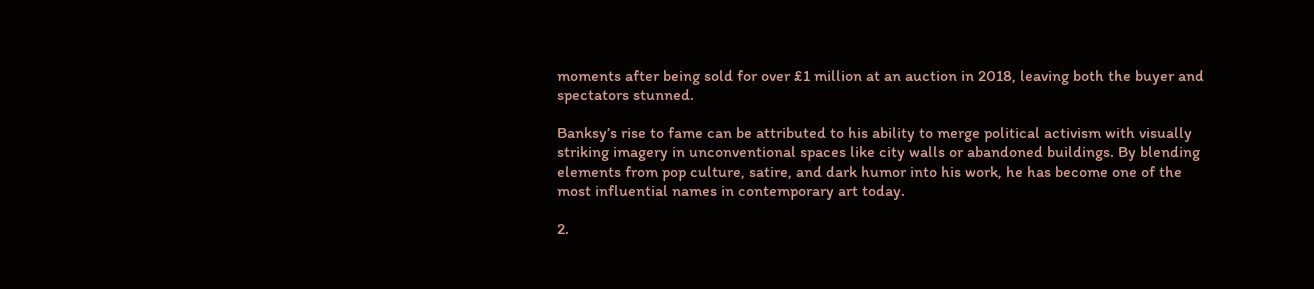moments after being sold for over £1 million at an auction in 2018, leaving both the buyer and spectators stunned.

Banksy’s rise to fame can be attributed to his ability to merge political activism with visually striking imagery in unconventional spaces like city walls or abandoned buildings. By blending elements from pop culture, satire, and dark humor into his work, he has become one of the most influential names in contemporary art today.

2.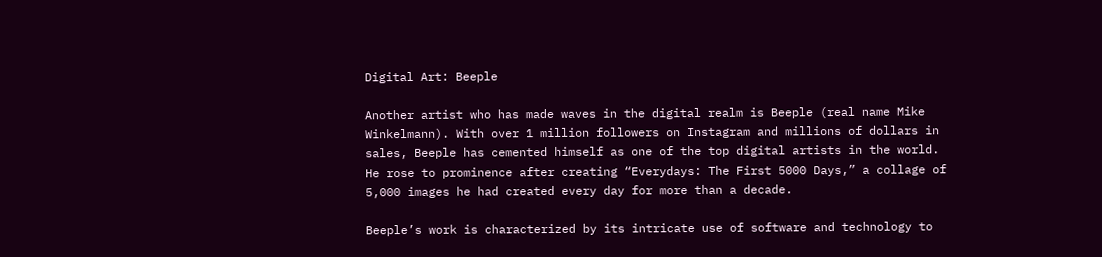Digital Art: Beeple

Another artist who has made waves in the digital realm is Beeple (real name Mike Winkelmann). With over 1 million followers on Instagram and millions of dollars in sales, Beeple has cemented himself as one of the top digital artists in the world. He rose to prominence after creating “Everydays: The First 5000 Days,” a collage of 5,000 images he had created every day for more than a decade.

Beeple’s work is characterized by its intricate use of software and technology to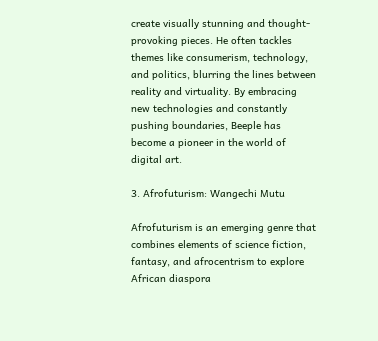create visually stunning and thought-provoking pieces. He often tackles themes like consumerism, technology, and politics, blurring the lines between reality and virtuality. By embracing new technologies and constantly pushing boundaries, Beeple has become a pioneer in the world of digital art.

3. Afrofuturism: Wangechi Mutu

Afrofuturism is an emerging genre that combines elements of science fiction, fantasy, and afrocentrism to explore African diaspora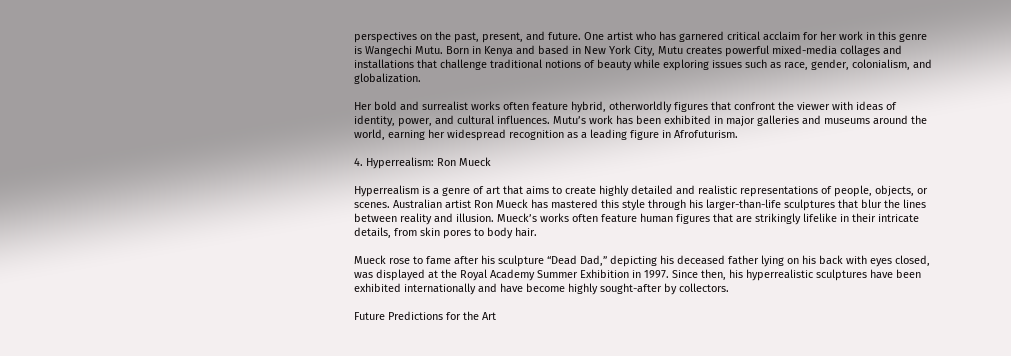perspectives on the past, present, and future. One artist who has garnered critical acclaim for her work in this genre is Wangechi Mutu. Born in Kenya and based in New York City, Mutu creates powerful mixed-media collages and installations that challenge traditional notions of beauty while exploring issues such as race, gender, colonialism, and globalization.

Her bold and surrealist works often feature hybrid, otherworldly figures that confront the viewer with ideas of identity, power, and cultural influences. Mutu’s work has been exhibited in major galleries and museums around the world, earning her widespread recognition as a leading figure in Afrofuturism.

4. Hyperrealism: Ron Mueck

Hyperrealism is a genre of art that aims to create highly detailed and realistic representations of people, objects, or scenes. Australian artist Ron Mueck has mastered this style through his larger-than-life sculptures that blur the lines between reality and illusion. Mueck’s works often feature human figures that are strikingly lifelike in their intricate details, from skin pores to body hair.

Mueck rose to fame after his sculpture “Dead Dad,” depicting his deceased father lying on his back with eyes closed, was displayed at the Royal Academy Summer Exhibition in 1997. Since then, his hyperrealistic sculptures have been exhibited internationally and have become highly sought-after by collectors.

Future Predictions for the Art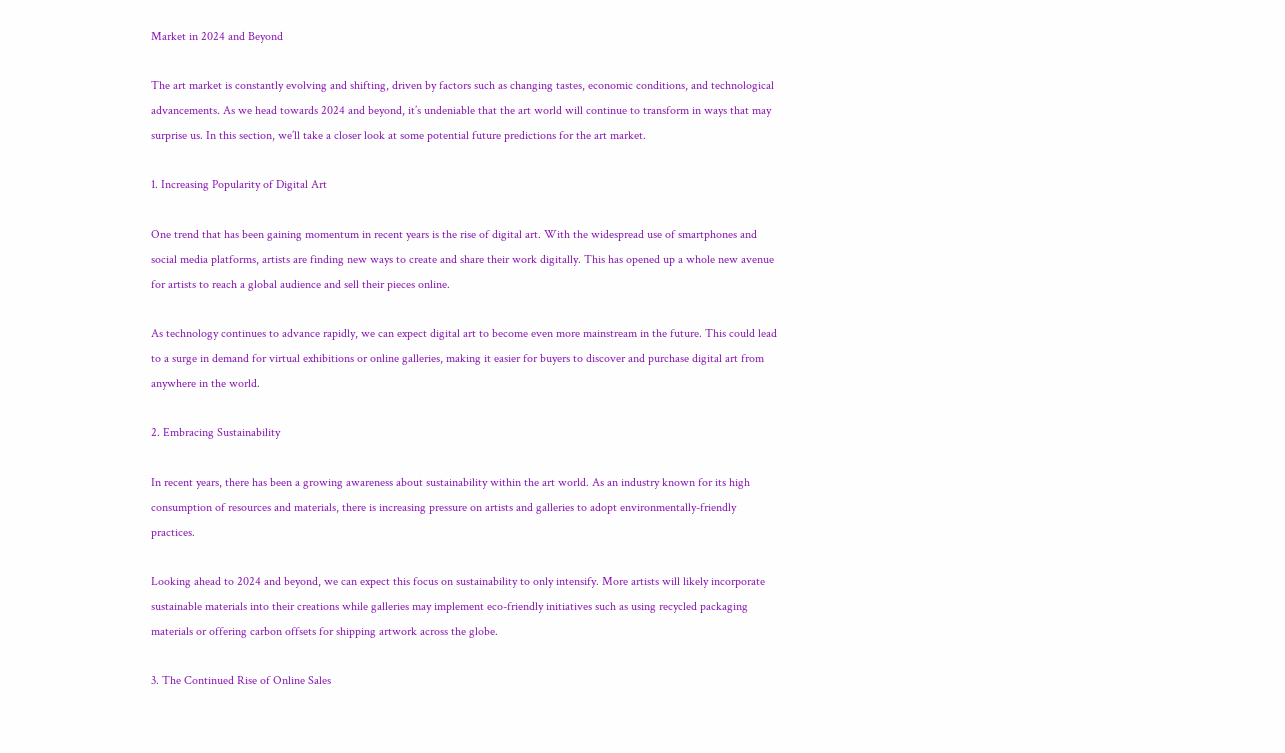Market in 2024 and Beyond

The art market is constantly evolving and shifting, driven by factors such as changing tastes, economic conditions, and technological advancements. As we head towards 2024 and beyond, it’s undeniable that the art world will continue to transform in ways that may surprise us. In this section, we’ll take a closer look at some potential future predictions for the art market.

1. Increasing Popularity of Digital Art

One trend that has been gaining momentum in recent years is the rise of digital art. With the widespread use of smartphones and social media platforms, artists are finding new ways to create and share their work digitally. This has opened up a whole new avenue for artists to reach a global audience and sell their pieces online.

As technology continues to advance rapidly, we can expect digital art to become even more mainstream in the future. This could lead to a surge in demand for virtual exhibitions or online galleries, making it easier for buyers to discover and purchase digital art from anywhere in the world.

2. Embracing Sustainability

In recent years, there has been a growing awareness about sustainability within the art world. As an industry known for its high consumption of resources and materials, there is increasing pressure on artists and galleries to adopt environmentally-friendly practices.

Looking ahead to 2024 and beyond, we can expect this focus on sustainability to only intensify. More artists will likely incorporate sustainable materials into their creations while galleries may implement eco-friendly initiatives such as using recycled packaging materials or offering carbon offsets for shipping artwork across the globe.

3. The Continued Rise of Online Sales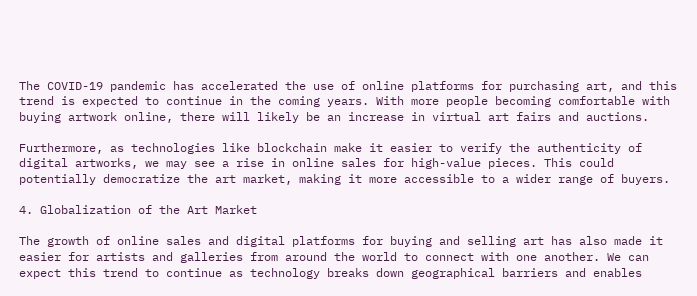The COVID-19 pandemic has accelerated the use of online platforms for purchasing art, and this trend is expected to continue in the coming years. With more people becoming comfortable with buying artwork online, there will likely be an increase in virtual art fairs and auctions.

Furthermore, as technologies like blockchain make it easier to verify the authenticity of digital artworks, we may see a rise in online sales for high-value pieces. This could potentially democratize the art market, making it more accessible to a wider range of buyers.

4. Globalization of the Art Market

The growth of online sales and digital platforms for buying and selling art has also made it easier for artists and galleries from around the world to connect with one another. We can expect this trend to continue as technology breaks down geographical barriers and enables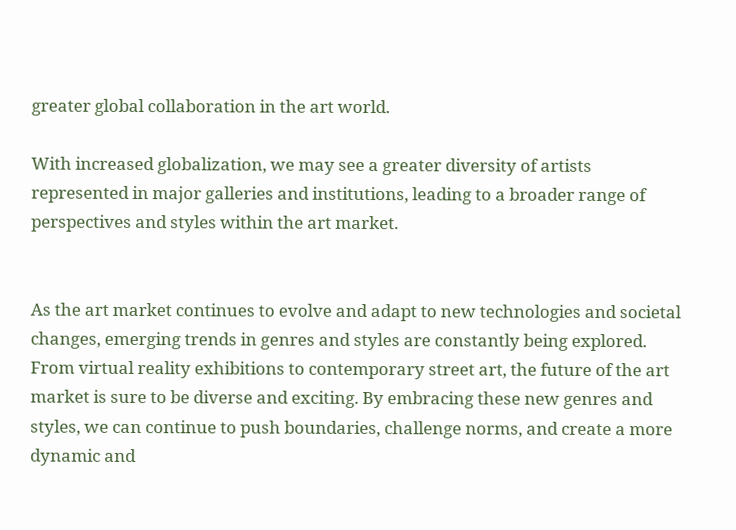greater global collaboration in the art world.

With increased globalization, we may see a greater diversity of artists represented in major galleries and institutions, leading to a broader range of perspectives and styles within the art market.


As the art market continues to evolve and adapt to new technologies and societal changes, emerging trends in genres and styles are constantly being explored. From virtual reality exhibitions to contemporary street art, the future of the art market is sure to be diverse and exciting. By embracing these new genres and styles, we can continue to push boundaries, challenge norms, and create a more dynamic and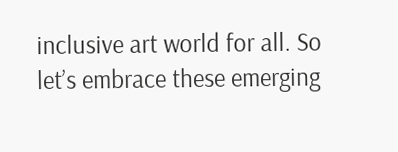inclusive art world for all. So let’s embrace these emerging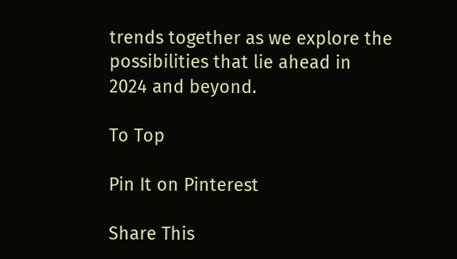trends together as we explore the possibilities that lie ahead in 2024 and beyond.

To Top

Pin It on Pinterest

Share This